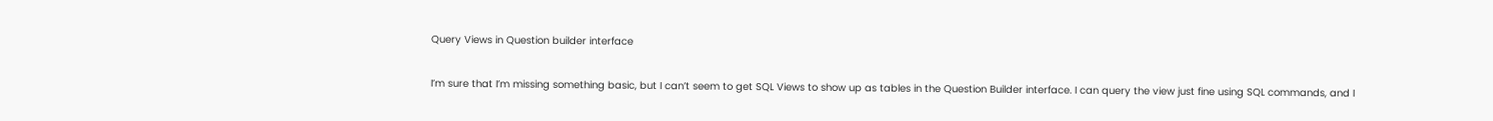Query Views in Question builder interface

I’m sure that I’m missing something basic, but I can’t seem to get SQL Views to show up as tables in the Question Builder interface. I can query the view just fine using SQL commands, and I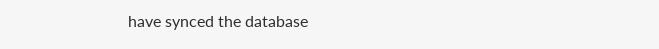have synced the database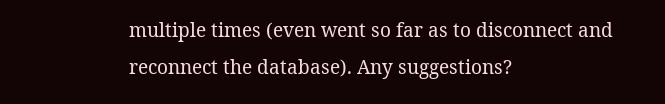multiple times (even went so far as to disconnect and reconnect the database). Any suggestions?